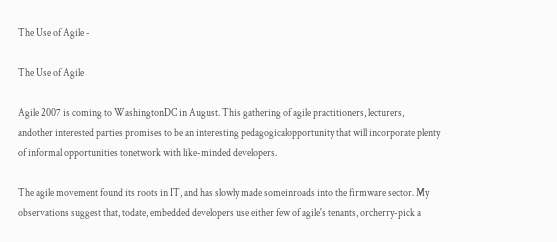The Use of Agile -

The Use of Agile

Agile 2007 is coming to WashingtonDC in August. This gathering of agile practitioners, lecturers, andother interested parties promises to be an interesting pedagogicalopportunity that will incorporate plenty of informal opportunities tonetwork with like-minded developers.

The agile movement found its roots in IT, and has slowly made someinroads into the firmware sector. My observations suggest that, todate, embedded developers use either few of agile's tenants, orcherry-pick a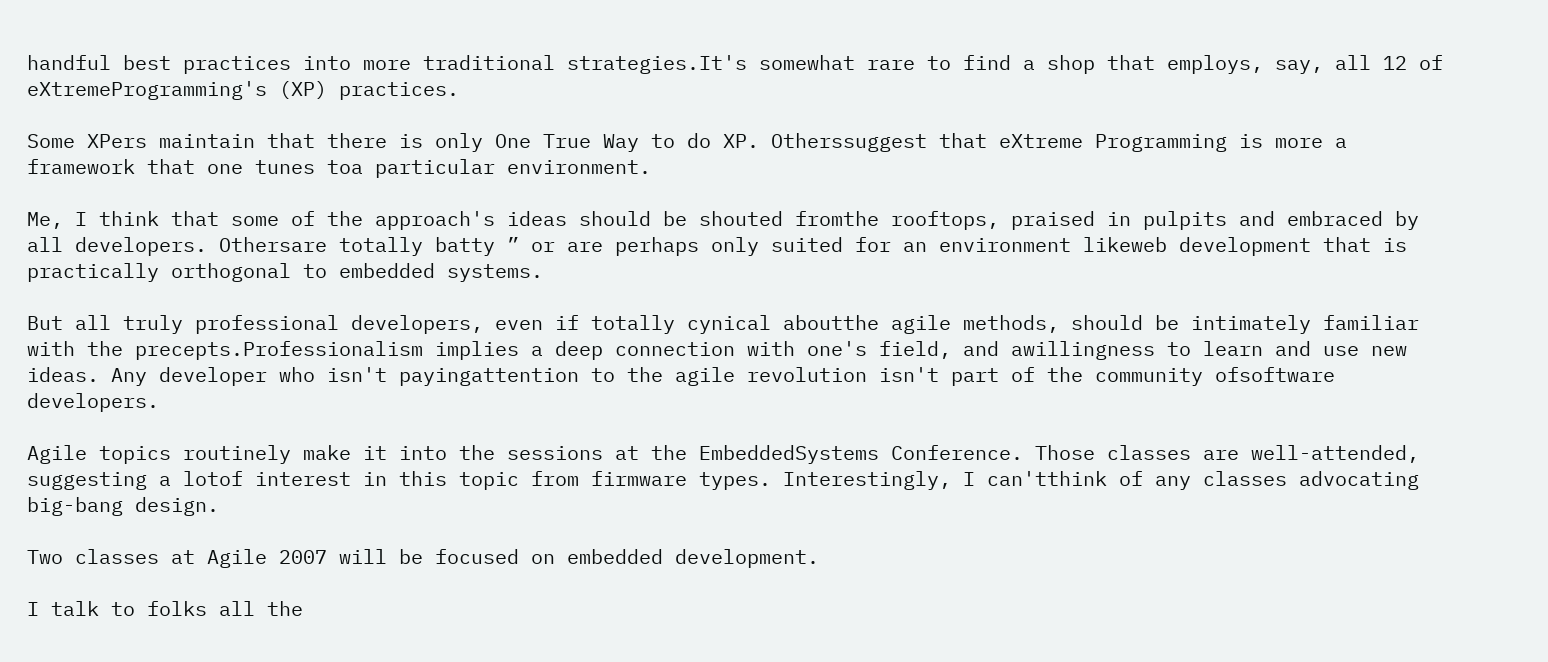handful best practices into more traditional strategies.It's somewhat rare to find a shop that employs, say, all 12 of eXtremeProgramming's (XP) practices.

Some XPers maintain that there is only One True Way to do XP. Otherssuggest that eXtreme Programming is more a framework that one tunes toa particular environment.

Me, I think that some of the approach's ideas should be shouted fromthe rooftops, praised in pulpits and embraced by all developers. Othersare totally batty ” or are perhaps only suited for an environment likeweb development that is practically orthogonal to embedded systems.

But all truly professional developers, even if totally cynical aboutthe agile methods, should be intimately familiar with the precepts.Professionalism implies a deep connection with one's field, and awillingness to learn and use new ideas. Any developer who isn't payingattention to the agile revolution isn't part of the community ofsoftware developers.

Agile topics routinely make it into the sessions at the EmbeddedSystems Conference. Those classes are well-attended, suggesting a lotof interest in this topic from firmware types. Interestingly, I can'tthink of any classes advocating big-bang design.

Two classes at Agile 2007 will be focused on embedded development.

I talk to folks all the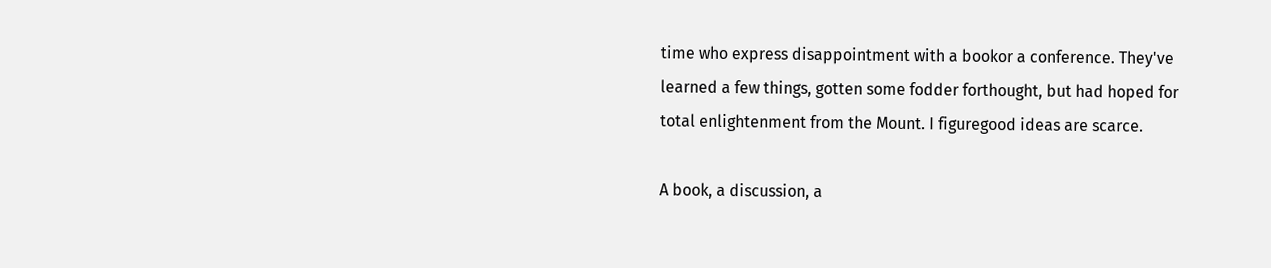time who express disappointment with a bookor a conference. They've learned a few things, gotten some fodder forthought, but had hoped for total enlightenment from the Mount. I figuregood ideas are scarce.

A book, a discussion, a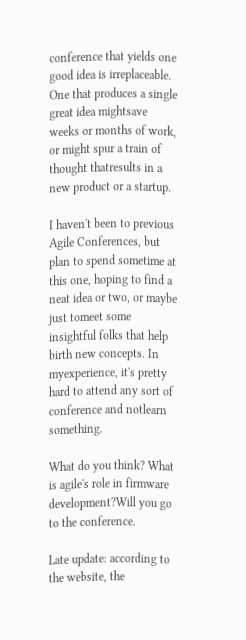conference that yields one good idea is irreplaceable. One that produces a single great idea mightsave weeks or months of work, or might spur a train of thought thatresults in a new product or a startup.

I haven't been to previous Agile Conferences, but plan to spend sometime at this one, hoping to find a neat idea or two, or maybe just tomeet some insightful folks that help birth new concepts. In myexperience, it's pretty hard to attend any sort of conference and notlearn something.

What do you think? What is agile's role in firmware development?Will you go to the conference.

Late update: according to the website, the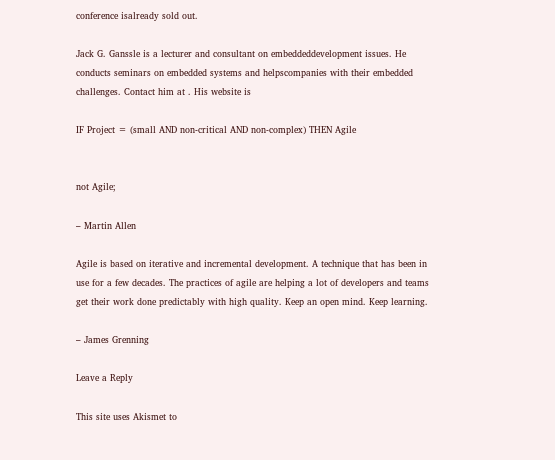conference isalready sold out.

Jack G. Ganssle is a lecturer and consultant on embeddeddevelopment issues. He conducts seminars on embedded systems and helpscompanies with their embedded challenges. Contact him at . His website is

IF Project = (small AND non-critical AND non-complex) THEN Agile


not Agile;

– Martin Allen

Agile is based on iterative and incremental development. A technique that has been in use for a few decades. The practices of agile are helping a lot of developers and teams get their work done predictably with high quality. Keep an open mind. Keep learning.

– James Grenning

Leave a Reply

This site uses Akismet to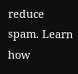reduce spam. Learn how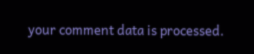your comment data is processed.